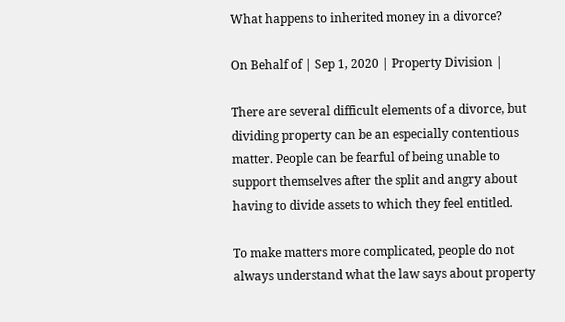What happens to inherited money in a divorce?

On Behalf of | Sep 1, 2020 | Property Division |

There are several difficult elements of a divorce, but dividing property can be an especially contentious matter. People can be fearful of being unable to support themselves after the split and angry about having to divide assets to which they feel entitled.

To make matters more complicated, people do not always understand what the law says about property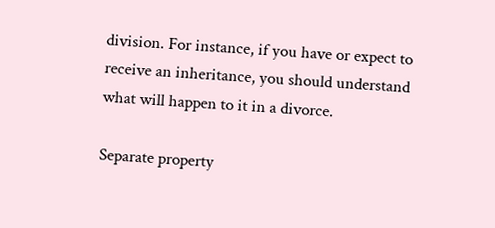division. For instance, if you have or expect to receive an inheritance, you should understand what will happen to it in a divorce.

Separate property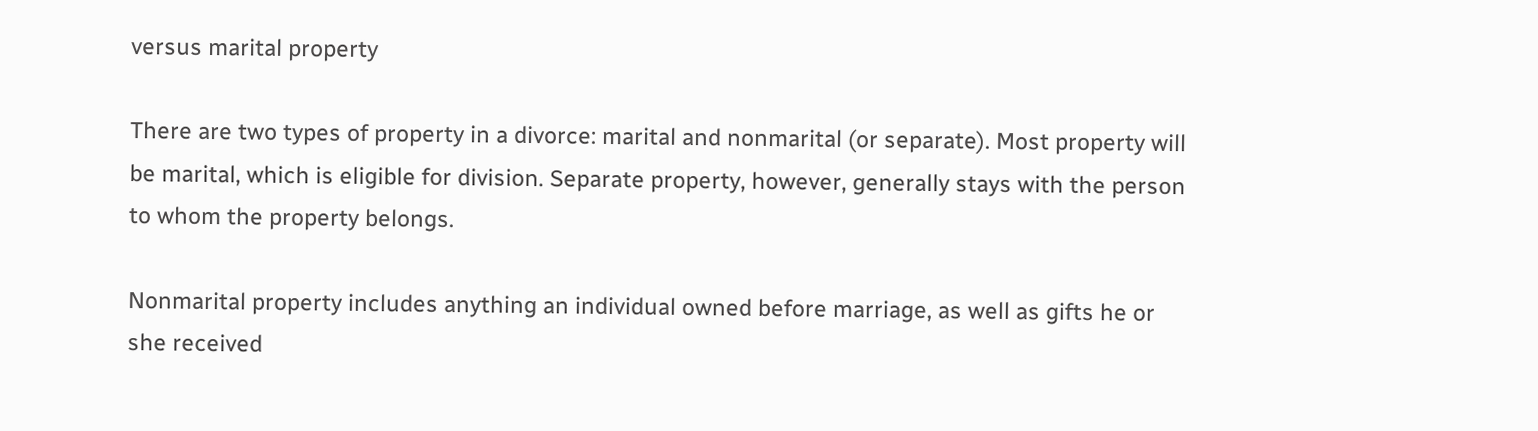versus marital property

There are two types of property in a divorce: marital and nonmarital (or separate). Most property will be marital, which is eligible for division. Separate property, however, generally stays with the person to whom the property belongs.

Nonmarital property includes anything an individual owned before marriage, as well as gifts he or she received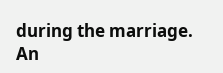during the marriage. An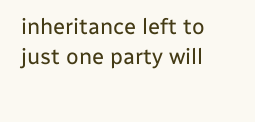inheritance left to just one party will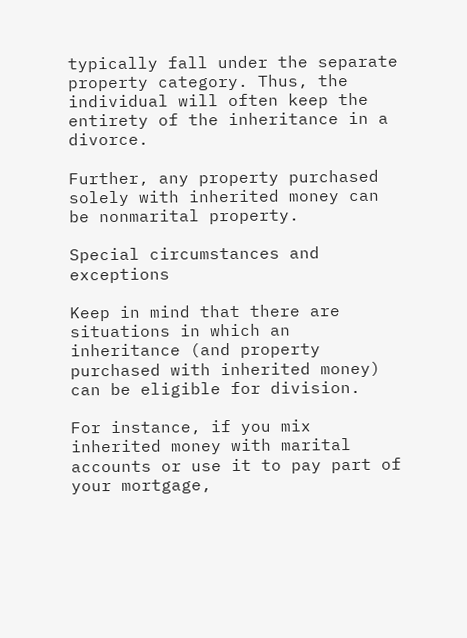typically fall under the separate property category. Thus, the individual will often keep the entirety of the inheritance in a divorce.

Further, any property purchased solely with inherited money can be nonmarital property.

Special circumstances and exceptions

Keep in mind that there are situations in which an inheritance (and property purchased with inherited money) can be eligible for division.

For instance, if you mix inherited money with marital accounts or use it to pay part of your mortgage,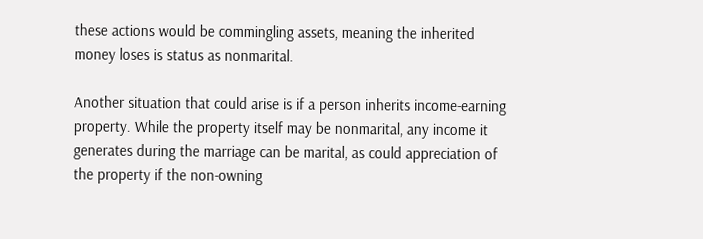these actions would be commingling assets, meaning the inherited money loses is status as nonmarital.

Another situation that could arise is if a person inherits income-earning property. While the property itself may be nonmarital, any income it generates during the marriage can be marital, as could appreciation of the property if the non-owning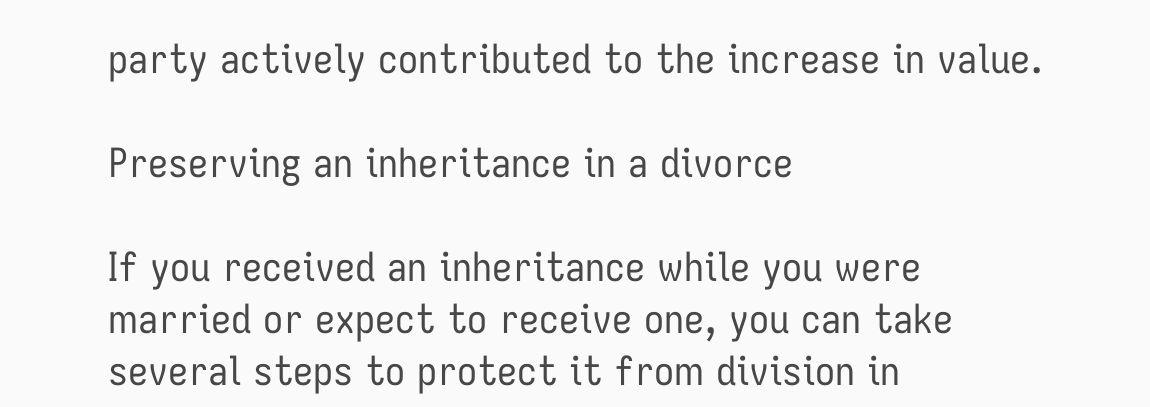party actively contributed to the increase in value.

Preserving an inheritance in a divorce

If you received an inheritance while you were married or expect to receive one, you can take several steps to protect it from division in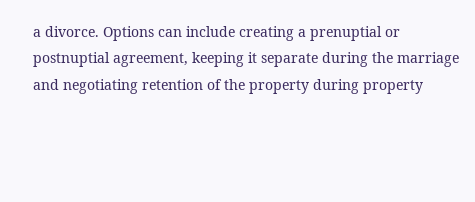a divorce. Options can include creating a prenuptial or postnuptial agreement, keeping it separate during the marriage and negotiating retention of the property during property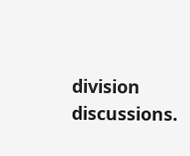division discussions.